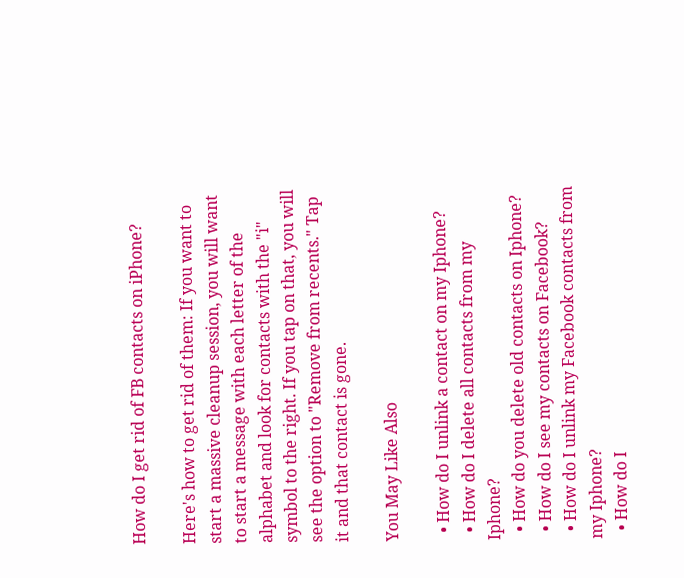How do I get rid of FB contacts on iPhone?

Here's how to get rid of them: If you want to start a massive cleanup session, you will want to start a message with each letter of the alphabet and look for contacts with the "i" symbol to the right. If you tap on that, you will see the option to "Remove from recents." Tap it and that contact is gone.

You May Like Also

  • How do I unlink a contact on my Iphone?
  • How do I delete all contacts from my Iphone?
  • How do you delete old contacts on Iphone?
  • How do I see my contacts on Facebook?
  • How do I unlink my Facebook contacts from my Iphone?
  • How do I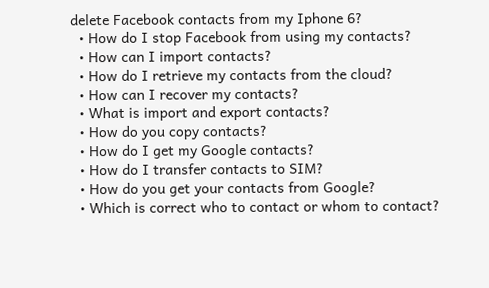delete Facebook contacts from my Iphone 6?
  • How do I stop Facebook from using my contacts?
  • How can I import contacts?
  • How do I retrieve my contacts from the cloud?
  • How can I recover my contacts?
  • What is import and export contacts?
  • How do you copy contacts?
  • How do I get my Google contacts?
  • How do I transfer contacts to SIM?
  • How do you get your contacts from Google?
  • Which is correct who to contact or whom to contact?